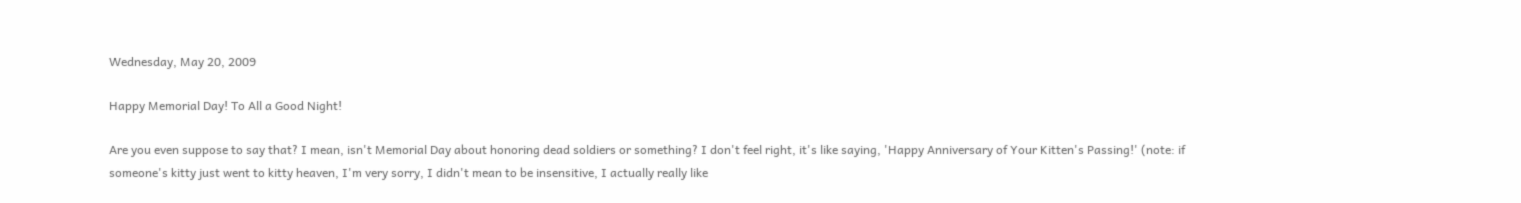Wednesday, May 20, 2009

Happy Memorial Day! To All a Good Night!

Are you even suppose to say that? I mean, isn't Memorial Day about honoring dead soldiers or something? I don't feel right, it's like saying, 'Happy Anniversary of Your Kitten's Passing!' (note: if someone's kitty just went to kitty heaven, I'm very sorry, I didn't mean to be insensitive, I actually really like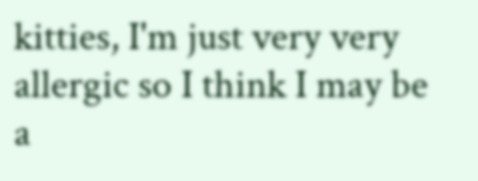kitties, I'm just very very allergic so I think I may be a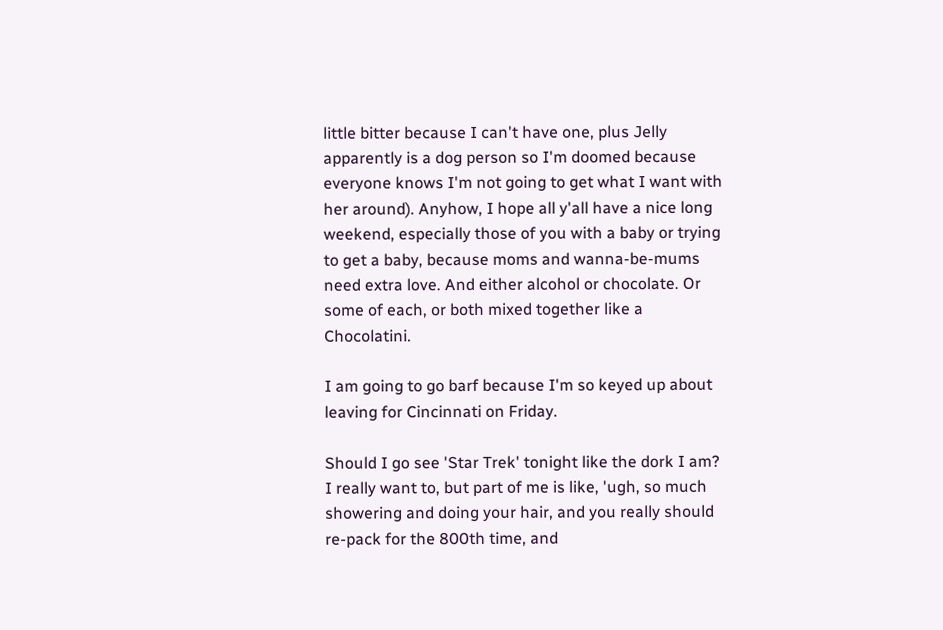little bitter because I can't have one, plus Jelly apparently is a dog person so I'm doomed because everyone knows I'm not going to get what I want with her around). Anyhow, I hope all y'all have a nice long weekend, especially those of you with a baby or trying to get a baby, because moms and wanna-be-mums need extra love. And either alcohol or chocolate. Or some of each, or both mixed together like a Chocolatini.

I am going to go barf because I'm so keyed up about leaving for Cincinnati on Friday.

Should I go see 'Star Trek' tonight like the dork I am? I really want to, but part of me is like, 'ugh, so much showering and doing your hair, and you really should re-pack for the 800th time, and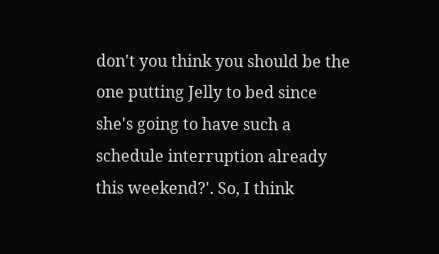don't you think you should be the one putting Jelly to bed since she's going to have such a schedule interruption already this weekend?'. So, I think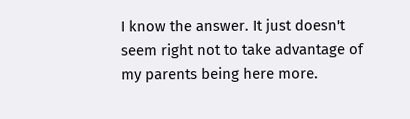I know the answer. It just doesn't seem right not to take advantage of my parents being here more.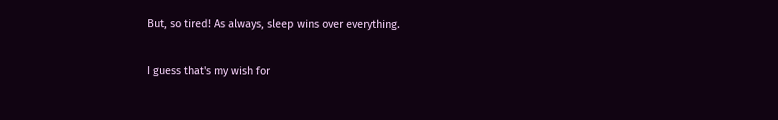But, so tired! As always, sleep wins over everything.

I guess that's my wish for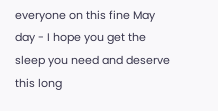everyone on this fine May day - I hope you get the sleep you need and deserve this long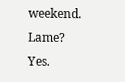weekend. Lame? Yes.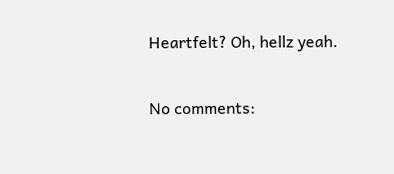Heartfelt? Oh, hellz yeah.

No comments: